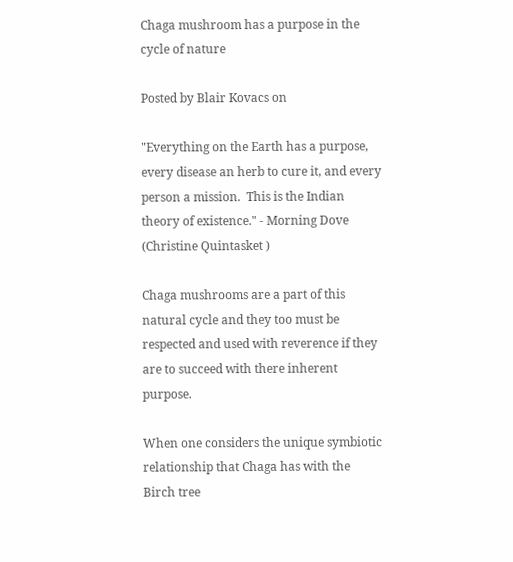Chaga mushroom has a purpose in the cycle of nature

Posted by Blair Kovacs on

"Everything on the Earth has a purpose, every disease an herb to cure it, and every person a mission.  This is the Indian theory of existence." - Morning Dove (Christine Quintasket )

Chaga mushrooms are a part of this natural cycle and they too must be respected and used with reverence if they are to succeed with there inherent purpose.

When one considers the unique symbiotic relationship that Chaga has with the Birch tree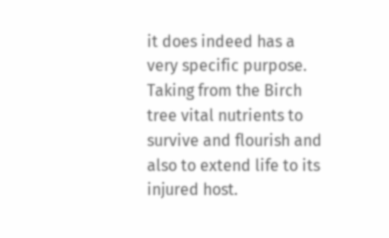it does indeed has a very specific purpose.  Taking from the Birch tree vital nutrients to survive and flourish and also to extend life to its injured host.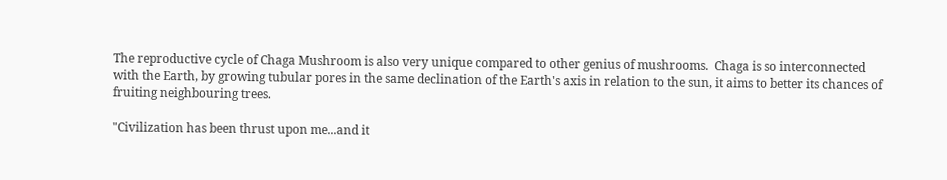The reproductive cycle of Chaga Mushroom is also very unique compared to other genius of mushrooms.  Chaga is so interconnected with the Earth, by growing tubular pores in the same declination of the Earth's axis in relation to the sun, it aims to better its chances of fruiting neighbouring trees.

"Civilization has been thrust upon me...and it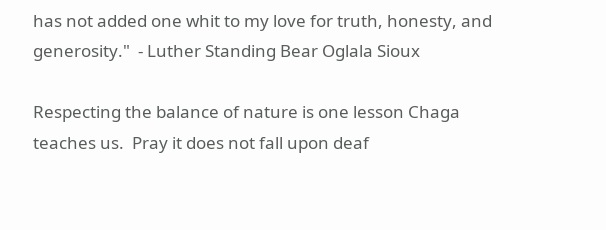has not added one whit to my love for truth, honesty, and generosity."  - Luther Standing Bear Oglala Sioux

Respecting the balance of nature is one lesson Chaga teaches us.  Pray it does not fall upon deaf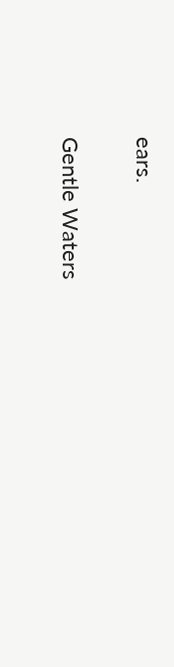ears.

Gentle Waters